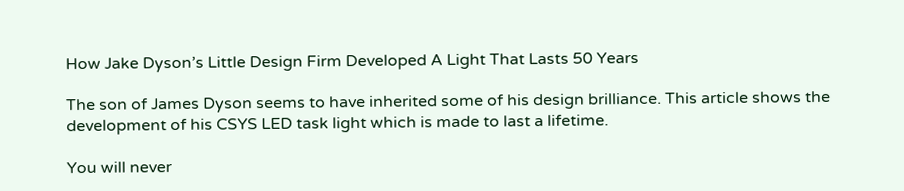How Jake Dyson’s Little Design Firm Developed A Light That Lasts 50 Years

The son of James Dyson seems to have inherited some of his design brilliance. This article shows the development of his CSYS LED task light which is made to last a lifetime.

You will never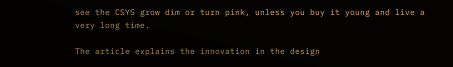see the CSYS grow dim or turn pink, unless you buy it young and live a very long time.

The article explains the innovation in the design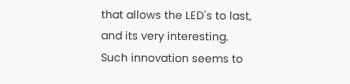that allows the LED's to last, and its very interesting. Such innovation seems to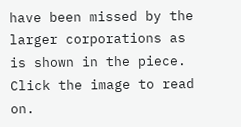have been missed by the larger corporations as is shown in the piece. Click the image to read on.